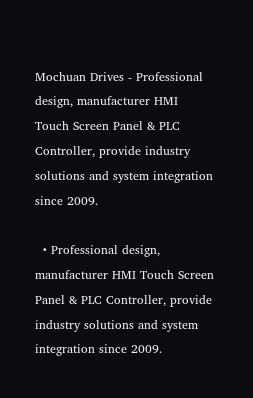Mochuan Drives - Professional design, manufacturer HMI Touch Screen Panel & PLC Controller, provide industry solutions and system integration since 2009.

  • Professional design, manufacturer HMI Touch Screen Panel & PLC Controller, provide industry solutions and system integration since 2009.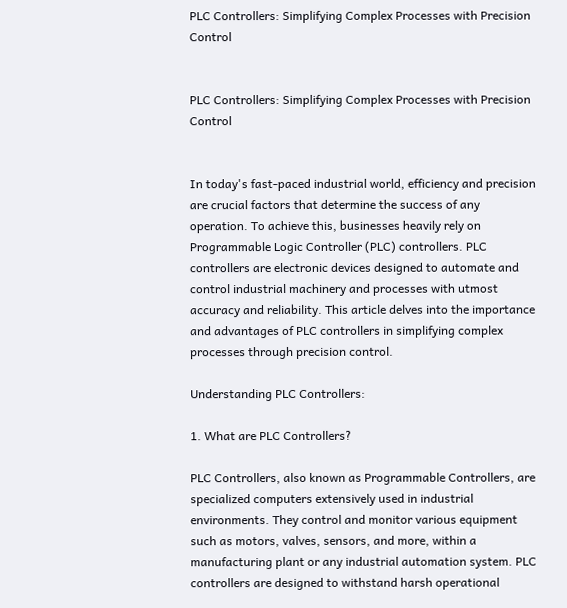PLC Controllers: Simplifying Complex Processes with Precision Control


PLC Controllers: Simplifying Complex Processes with Precision Control


In today's fast-paced industrial world, efficiency and precision are crucial factors that determine the success of any operation. To achieve this, businesses heavily rely on Programmable Logic Controller (PLC) controllers. PLC controllers are electronic devices designed to automate and control industrial machinery and processes with utmost accuracy and reliability. This article delves into the importance and advantages of PLC controllers in simplifying complex processes through precision control.

Understanding PLC Controllers:

1. What are PLC Controllers?

PLC Controllers, also known as Programmable Controllers, are specialized computers extensively used in industrial environments. They control and monitor various equipment such as motors, valves, sensors, and more, within a manufacturing plant or any industrial automation system. PLC controllers are designed to withstand harsh operational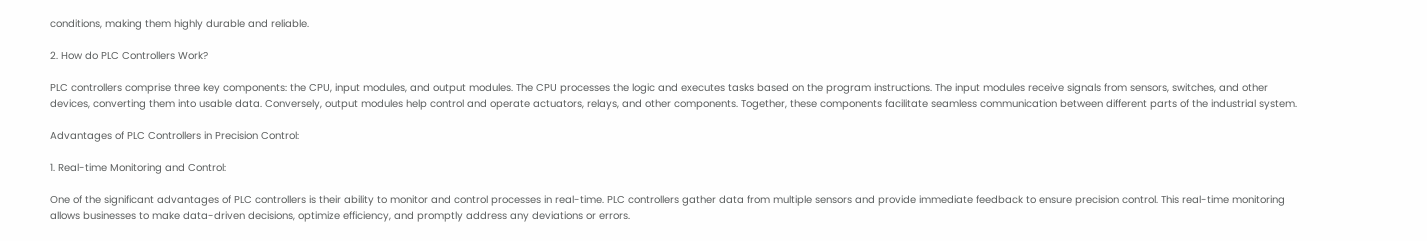conditions, making them highly durable and reliable.

2. How do PLC Controllers Work?

PLC controllers comprise three key components: the CPU, input modules, and output modules. The CPU processes the logic and executes tasks based on the program instructions. The input modules receive signals from sensors, switches, and other devices, converting them into usable data. Conversely, output modules help control and operate actuators, relays, and other components. Together, these components facilitate seamless communication between different parts of the industrial system.

Advantages of PLC Controllers in Precision Control:

1. Real-time Monitoring and Control:

One of the significant advantages of PLC controllers is their ability to monitor and control processes in real-time. PLC controllers gather data from multiple sensors and provide immediate feedback to ensure precision control. This real-time monitoring allows businesses to make data-driven decisions, optimize efficiency, and promptly address any deviations or errors.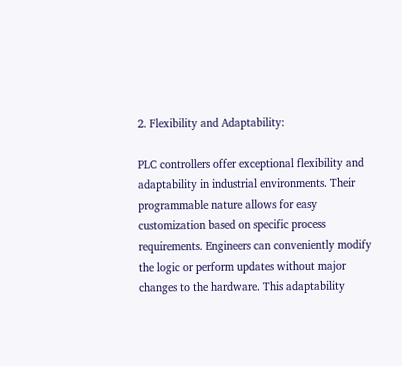2. Flexibility and Adaptability:

PLC controllers offer exceptional flexibility and adaptability in industrial environments. Their programmable nature allows for easy customization based on specific process requirements. Engineers can conveniently modify the logic or perform updates without major changes to the hardware. This adaptability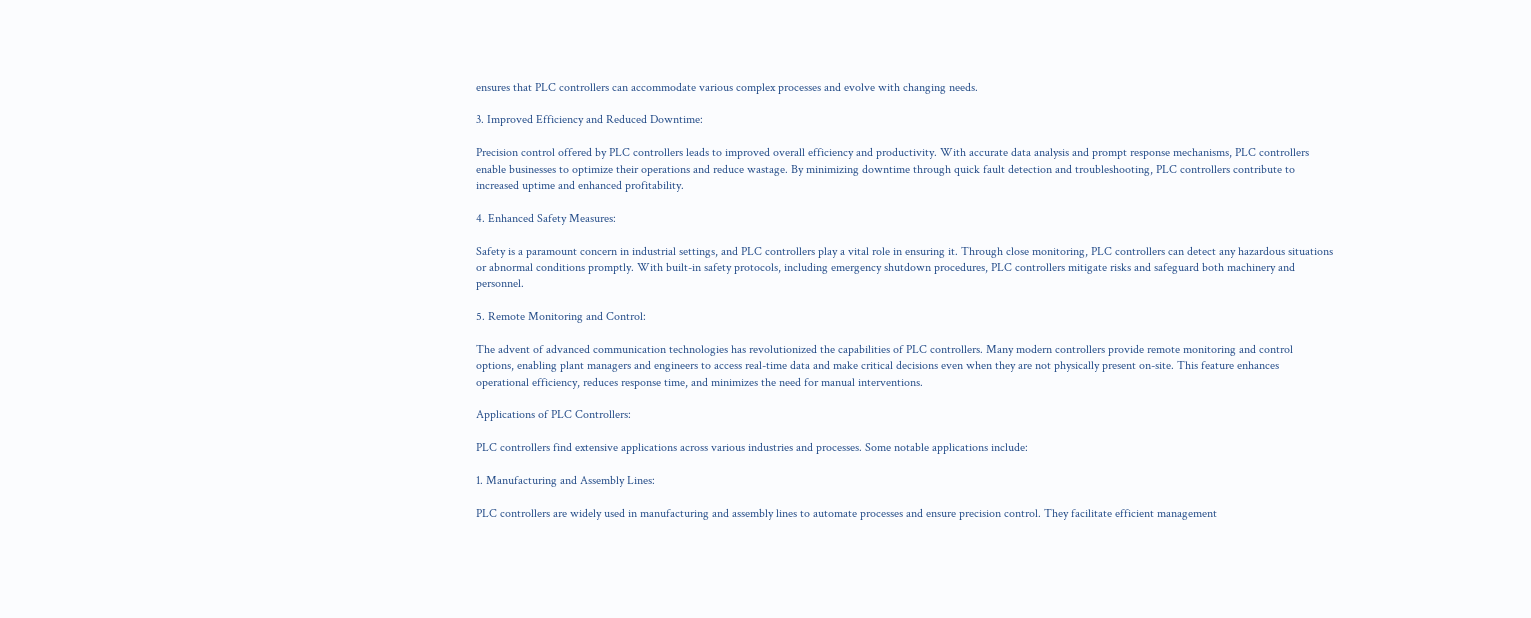ensures that PLC controllers can accommodate various complex processes and evolve with changing needs.

3. Improved Efficiency and Reduced Downtime:

Precision control offered by PLC controllers leads to improved overall efficiency and productivity. With accurate data analysis and prompt response mechanisms, PLC controllers enable businesses to optimize their operations and reduce wastage. By minimizing downtime through quick fault detection and troubleshooting, PLC controllers contribute to increased uptime and enhanced profitability.

4. Enhanced Safety Measures:

Safety is a paramount concern in industrial settings, and PLC controllers play a vital role in ensuring it. Through close monitoring, PLC controllers can detect any hazardous situations or abnormal conditions promptly. With built-in safety protocols, including emergency shutdown procedures, PLC controllers mitigate risks and safeguard both machinery and personnel.

5. Remote Monitoring and Control:

The advent of advanced communication technologies has revolutionized the capabilities of PLC controllers. Many modern controllers provide remote monitoring and control options, enabling plant managers and engineers to access real-time data and make critical decisions even when they are not physically present on-site. This feature enhances operational efficiency, reduces response time, and minimizes the need for manual interventions.

Applications of PLC Controllers:

PLC controllers find extensive applications across various industries and processes. Some notable applications include:

1. Manufacturing and Assembly Lines:

PLC controllers are widely used in manufacturing and assembly lines to automate processes and ensure precision control. They facilitate efficient management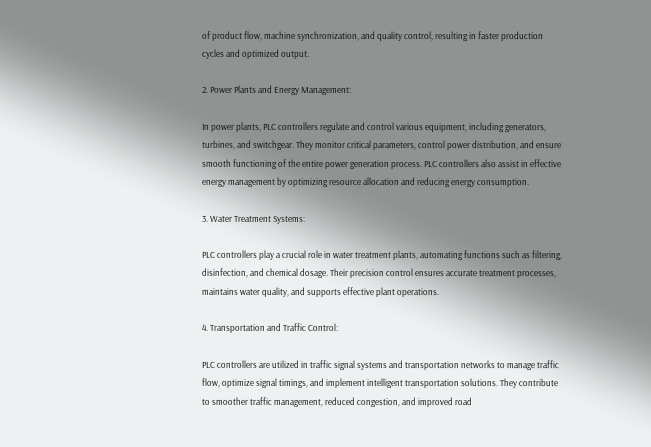of product flow, machine synchronization, and quality control, resulting in faster production cycles and optimized output.

2. Power Plants and Energy Management:

In power plants, PLC controllers regulate and control various equipment, including generators, turbines, and switchgear. They monitor critical parameters, control power distribution, and ensure smooth functioning of the entire power generation process. PLC controllers also assist in effective energy management by optimizing resource allocation and reducing energy consumption.

3. Water Treatment Systems:

PLC controllers play a crucial role in water treatment plants, automating functions such as filtering, disinfection, and chemical dosage. Their precision control ensures accurate treatment processes, maintains water quality, and supports effective plant operations.

4. Transportation and Traffic Control:

PLC controllers are utilized in traffic signal systems and transportation networks to manage traffic flow, optimize signal timings, and implement intelligent transportation solutions. They contribute to smoother traffic management, reduced congestion, and improved road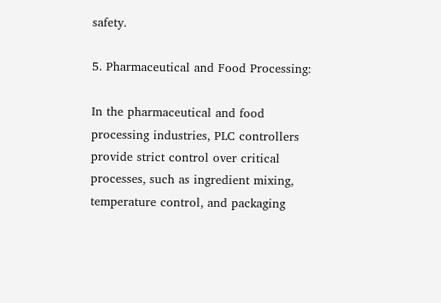safety.

5. Pharmaceutical and Food Processing:

In the pharmaceutical and food processing industries, PLC controllers provide strict control over critical processes, such as ingredient mixing, temperature control, and packaging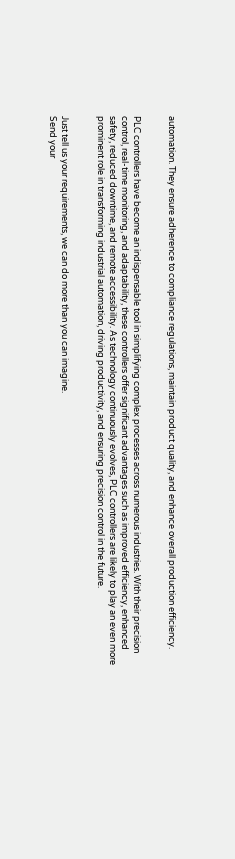automation. They ensure adherence to compliance regulations, maintain product quality, and enhance overall production efficiency.


PLC controllers have become an indispensable tool in simplifying complex processes across numerous industries. With their precision control, real-time monitoring, and adaptability, these controllers offer significant advantages such as improved efficiency, enhanced safety, reduced downtime, and remote accessibility. As technology continuously evolves, PLC controllers are likely to play an even more prominent role in transforming industrial automation, driving productivity, and ensuring precision control in the future.


Just tell us your requirements, we can do more than you can imagine.
Send your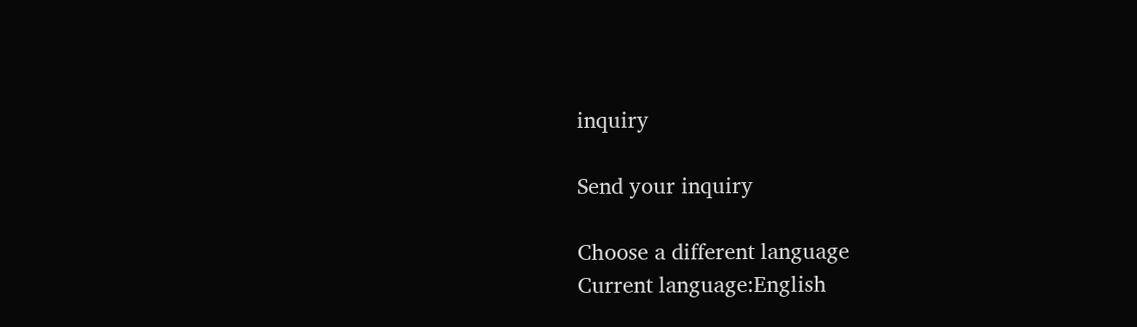inquiry

Send your inquiry

Choose a different language
Current language:English